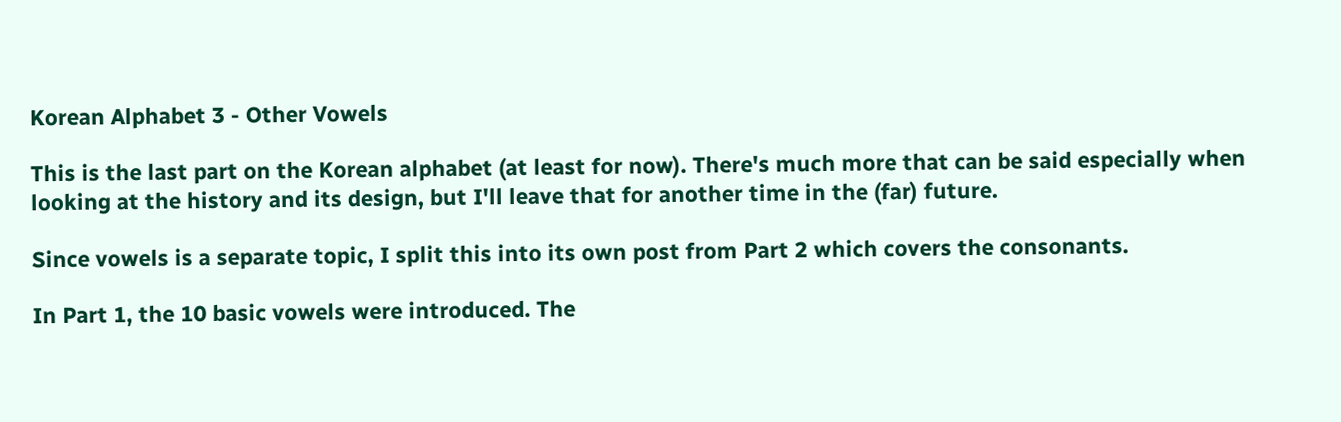Korean Alphabet 3 - Other Vowels

This is the last part on the Korean alphabet (at least for now). There's much more that can be said especially when looking at the history and its design, but I'll leave that for another time in the (far) future.

Since vowels is a separate topic, I split this into its own post from Part 2 which covers the consonants.

In Part 1, the 10 basic vowels were introduced. The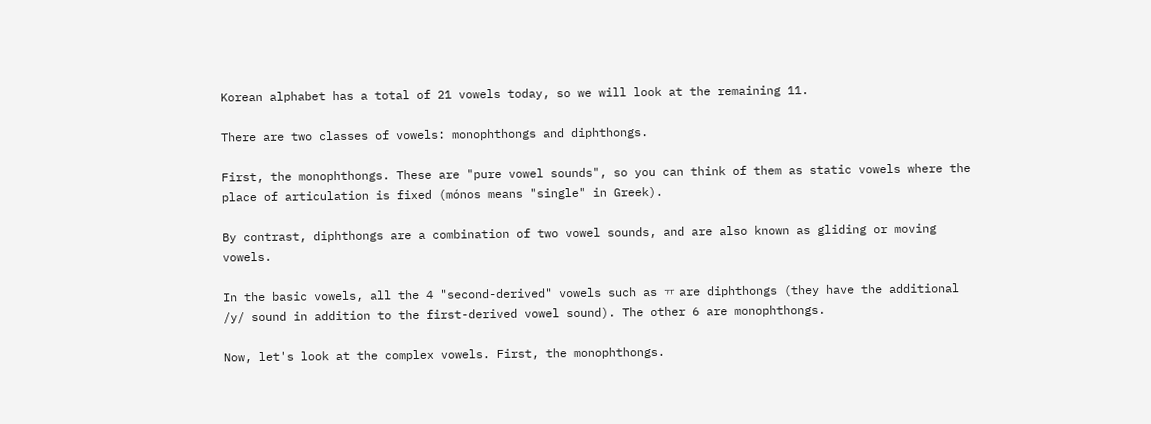Korean alphabet has a total of 21 vowels today, so we will look at the remaining 11.

There are two classes of vowels: monophthongs and diphthongs.

First, the monophthongs. These are "pure vowel sounds", so you can think of them as static vowels where the place of articulation is fixed (mónos means "single" in Greek).

By contrast, diphthongs are a combination of two vowel sounds, and are also known as gliding or moving vowels.

In the basic vowels, all the 4 "second-derived" vowels such as ㅠ are diphthongs (they have the additional /y/ sound in addition to the first-derived vowel sound). The other 6 are monophthongs.

Now, let's look at the complex vowels. First, the monophthongs.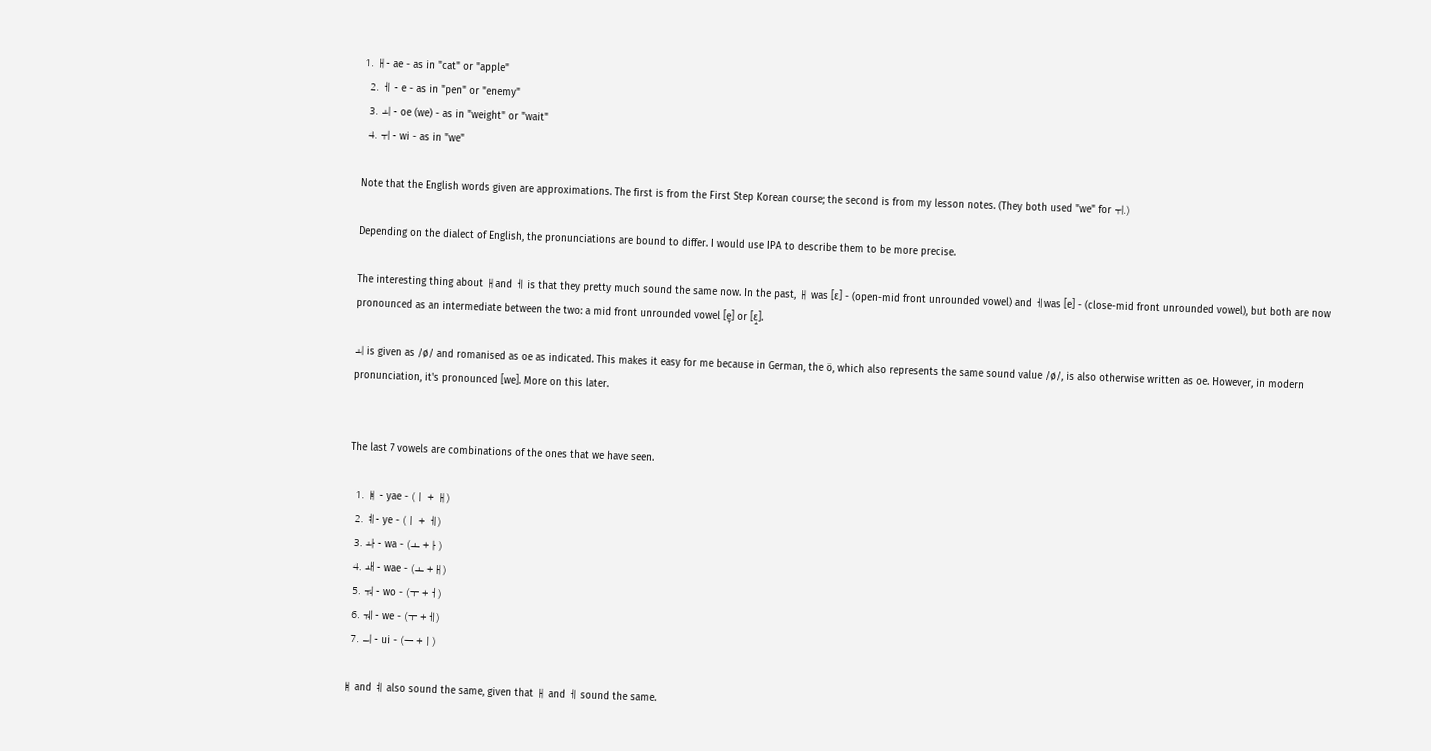1. ㅐ- ae - as in "cat" or "apple"
  2. ㅔ - e - as in "pen" or "enemy"
  3. ㅚ - oe (we) - as in "weight" or "wait"
  4. ㅟ - wi - as in "we"

Note that the English words given are approximations. The first is from the First Step Korean course; the second is from my lesson notes. (They both used "we" for ㅟ.)

Depending on the dialect of English, the pronunciations are bound to differ. I would use IPA to describe them to be more precise.

The interesting thing about ㅐand ㅔ is that they pretty much sound the same now. In the past, ㅐ was [ɛ] - (open-mid front unrounded vowel) and ㅔwas [e] - (close-mid front unrounded vowel), but both are now pronounced as an intermediate between the two: a mid front unrounded vowel [e̞] or [ɛ̝].

ㅚ is given as /ø/ and romanised as oe as indicated. This makes it easy for me because in German, the ö, which also represents the same sound value /ø/, is also otherwise written as oe. However, in modern pronunciation, it's pronounced [we]. More on this later.


The last 7 vowels are combinations of the ones that we have seen.

  1. ㅒ - yae - (ㅣ + ㅐ)
  2. ㅖ- ye - (ㅣ + ㅔ)
  3. ㅘ - wa - (ㅗ +ㅏ)
  4. ㅙ - wae - (ㅗ +ㅐ)
  5. ㅝ - wo - (ㅜ +ㅓ)
  6. ㅞ - we - (ㅜ +ㅔ)
  7. ㅢ - ui - (ㅡ +ㅣ)

ㅒ and ㅖ also sound the same, given that ㅐ and ㅔ sound the same.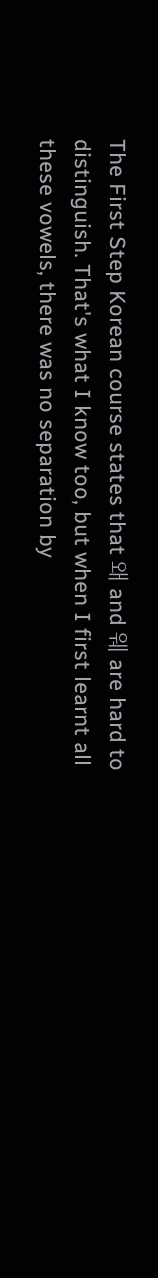The First Step Korean course states that 왜 and 웨 are hard to distinguish. That's what I know too, but when I first learnt all these vowels, there was no separation by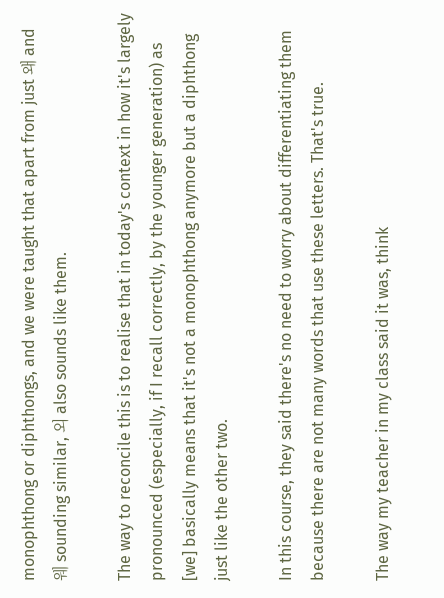monophthong or diphthongs, and we were taught that apart from just 왜 and 웨 sounding similar, 외 also sounds like them.

The way to reconcile this is to realise that in today's context in how it's largely pronounced (especially, if I recall correctly, by the younger generation) as [we] basically means that it's not a monophthong anymore but a diphthong just like the other two.

In this course, they said there's no need to worry about differentiating them because there are not many words that use these letters. That's true.

The way my teacher in my class said it was, think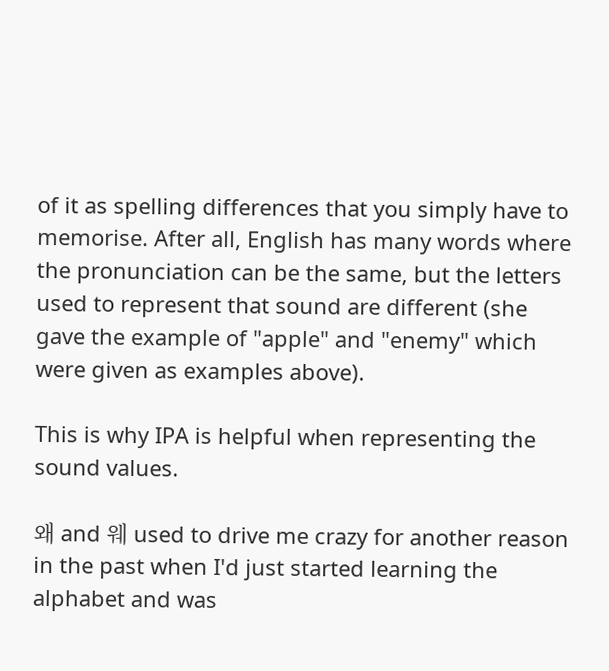of it as spelling differences that you simply have to memorise. After all, English has many words where the pronunciation can be the same, but the letters used to represent that sound are different (she gave the example of "apple" and "enemy" which were given as examples above).

This is why IPA is helpful when representing the sound values.

왜 and 웨 used to drive me crazy for another reason in the past when I'd just started learning the alphabet and was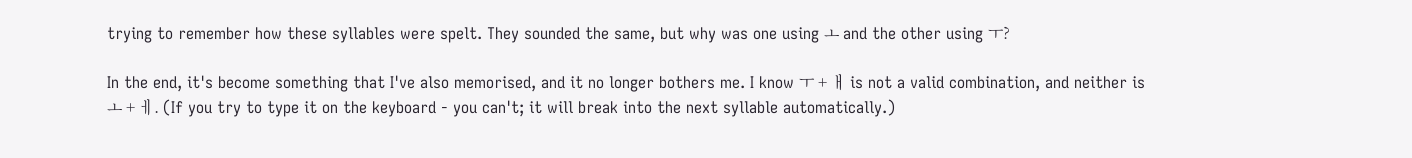trying to remember how these syllables were spelt. They sounded the same, but why was one using ㅗ and the other using ㅜ?

In the end, it's become something that I've also memorised, and it no longer bothers me. I know ㅜ + ㅐ is not a valid combination, and neither is ㅗ + ㅔ. (If you try to type it on the keyboard - you can't; it will break into the next syllable automatically.)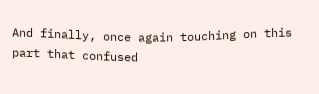And finally, once again touching on this part that confused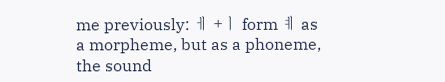me previously: ㅔ +ㅣ form ㅖ as a morpheme, but as a phoneme, the sound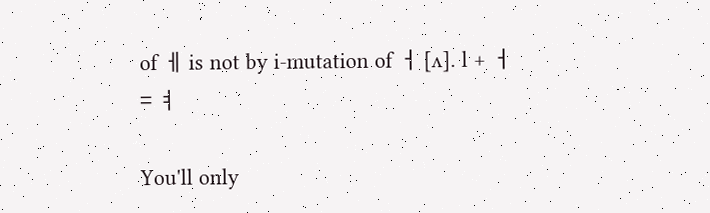of ㅔ is not by i-mutation of ㅓ [ʌ]. l + ㅓ = ㅕ

You'll only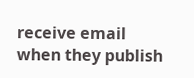receive email when they publish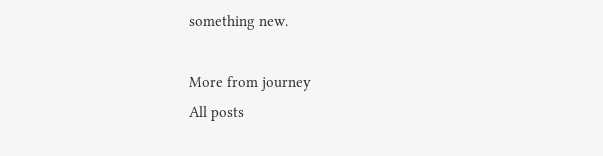something new.

More from journey
All posts